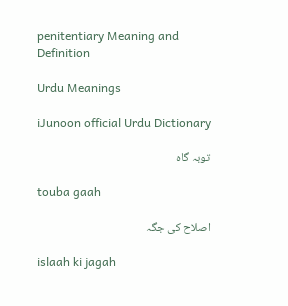penitentiary Meaning and Definition

Urdu Meanings

iJunoon official Urdu Dictionary

توبہ گاہ

touba gaah

اصلاح کی جگہ

islaah ki jagah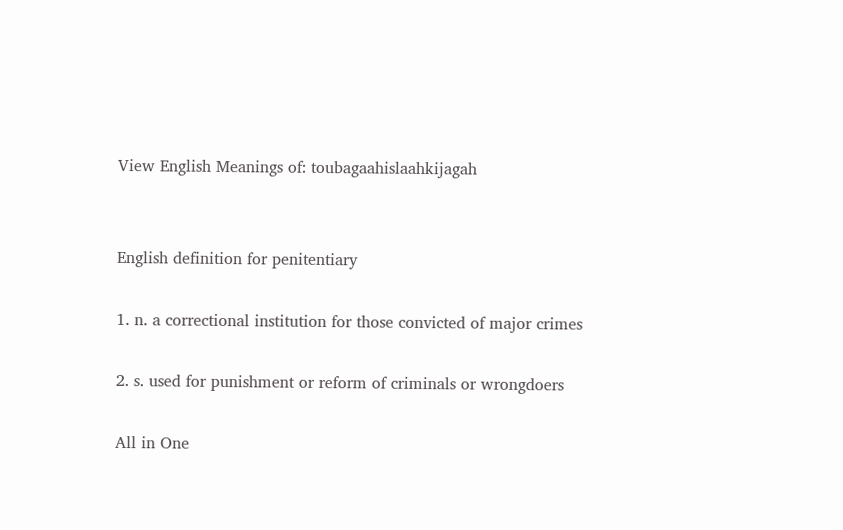View English Meanings of: toubagaahislaahkijagah


English definition for penitentiary

1. n. a correctional institution for those convicted of major crimes

2. s. used for punishment or reform of criminals or wrongdoers

All in One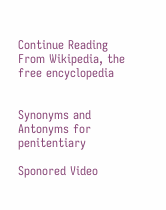Continue Reading
From Wikipedia, the free encyclopedia


Synonyms and Antonyms for penitentiary

Sponored Video